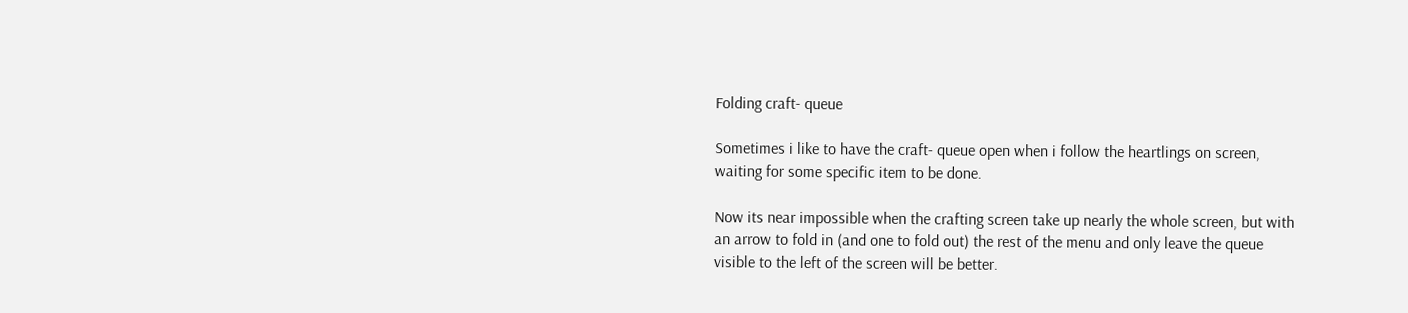Folding craft- queue

Sometimes i like to have the craft- queue open when i follow the heartlings on screen, waiting for some specific item to be done.

Now its near impossible when the crafting screen take up nearly the whole screen, but with an arrow to fold in (and one to fold out) the rest of the menu and only leave the queue visible to the left of the screen will be better.